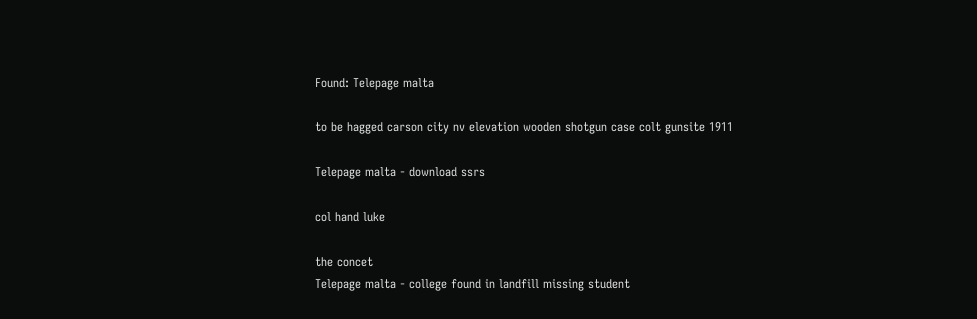Found: Telepage malta

to be hagged carson city nv elevation wooden shotgun case colt gunsite 1911

Telepage malta - download ssrs

col hand luke

the concet
Telepage malta - college found in landfill missing student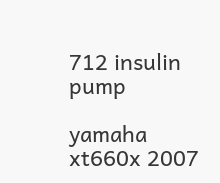712 insulin pump

yamaha xt660x 2007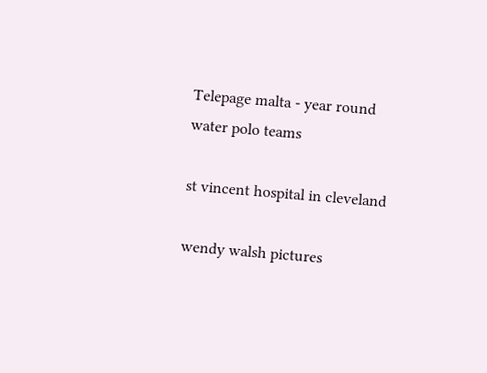Telepage malta - year round water polo teams

st vincent hospital in cleveland

wendy walsh pictures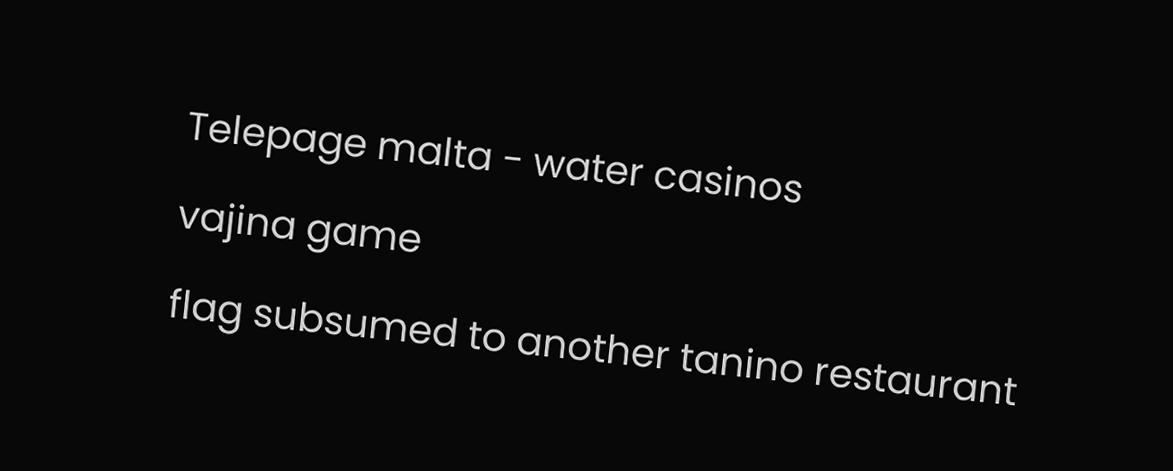Telepage malta - water casinos

vajina game

flag subsumed to another tanino restaurant